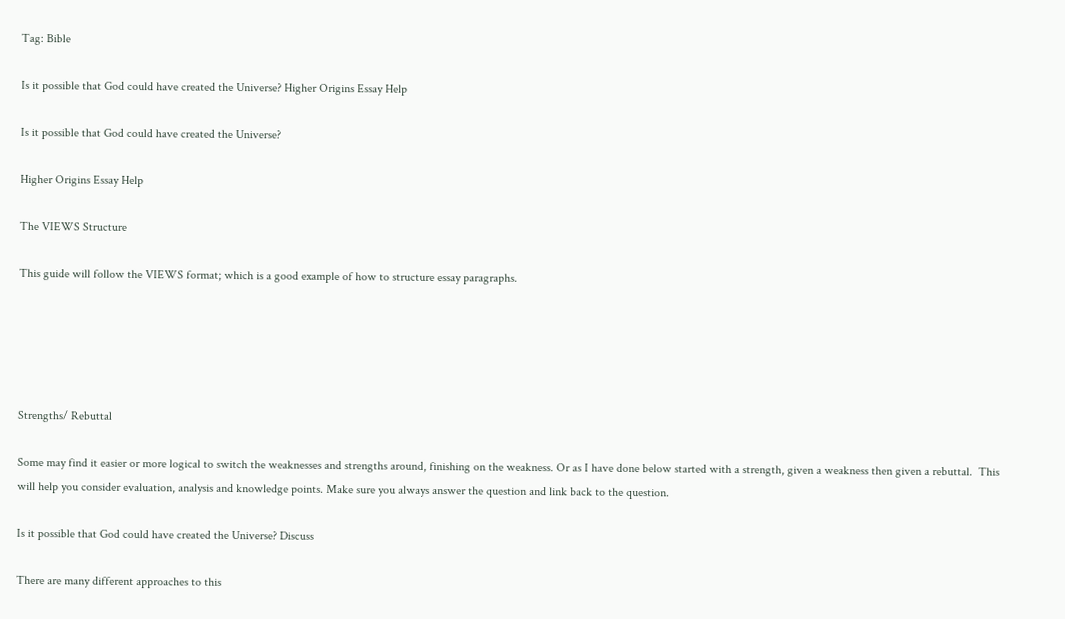Tag: Bible

Is it possible that God could have created the Universe? Higher Origins Essay Help

Is it possible that God could have created the Universe?

Higher Origins Essay Help

The VIEWS Structure

This guide will follow the VIEWS format; which is a good example of how to structure essay paragraphs.





Strengths/ Rebuttal

Some may find it easier or more logical to switch the weaknesses and strengths around, finishing on the weakness. Or as I have done below started with a strength, given a weakness then given a rebuttal.  This will help you consider evaluation, analysis and knowledge points. Make sure you always answer the question and link back to the question.

Is it possible that God could have created the Universe? Discuss

There are many different approaches to this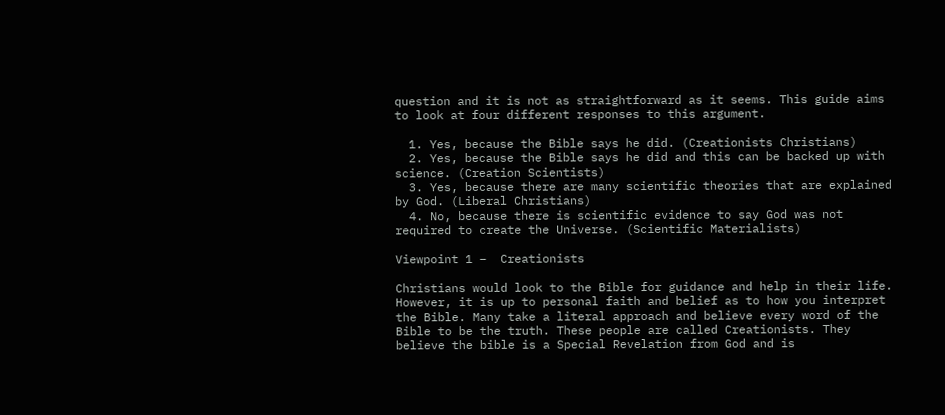question and it is not as straightforward as it seems. This guide aims to look at four different responses to this argument.

  1. Yes, because the Bible says he did. (Creationists Christians)
  2. Yes, because the Bible says he did and this can be backed up with science. (Creation Scientists)
  3. Yes, because there are many scientific theories that are explained by God. (Liberal Christians)
  4. No, because there is scientific evidence to say God was not required to create the Universe. (Scientific Materialists)

Viewpoint 1 –  Creationists

Christians would look to the Bible for guidance and help in their life. However, it is up to personal faith and belief as to how you interpret the Bible. Many take a literal approach and believe every word of the Bible to be the truth. These people are called Creationists. They believe the bible is a Special Revelation from God and is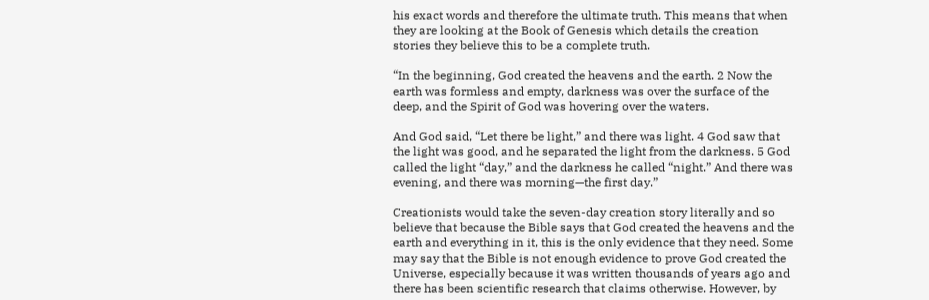his exact words and therefore the ultimate truth. This means that when they are looking at the Book of Genesis which details the creation stories they believe this to be a complete truth.

“In the beginning, God created the heavens and the earth. 2 Now the earth was formless and empty, darkness was over the surface of the deep, and the Spirit of God was hovering over the waters.

And God said, “Let there be light,” and there was light. 4 God saw that the light was good, and he separated the light from the darkness. 5 God called the light “day,” and the darkness he called “night.” And there was evening, and there was morning—the first day.”

Creationists would take the seven-day creation story literally and so believe that because the Bible says that God created the heavens and the earth and everything in it, this is the only evidence that they need. Some may say that the Bible is not enough evidence to prove God created the Universe, especially because it was written thousands of years ago and there has been scientific research that claims otherwise. However, by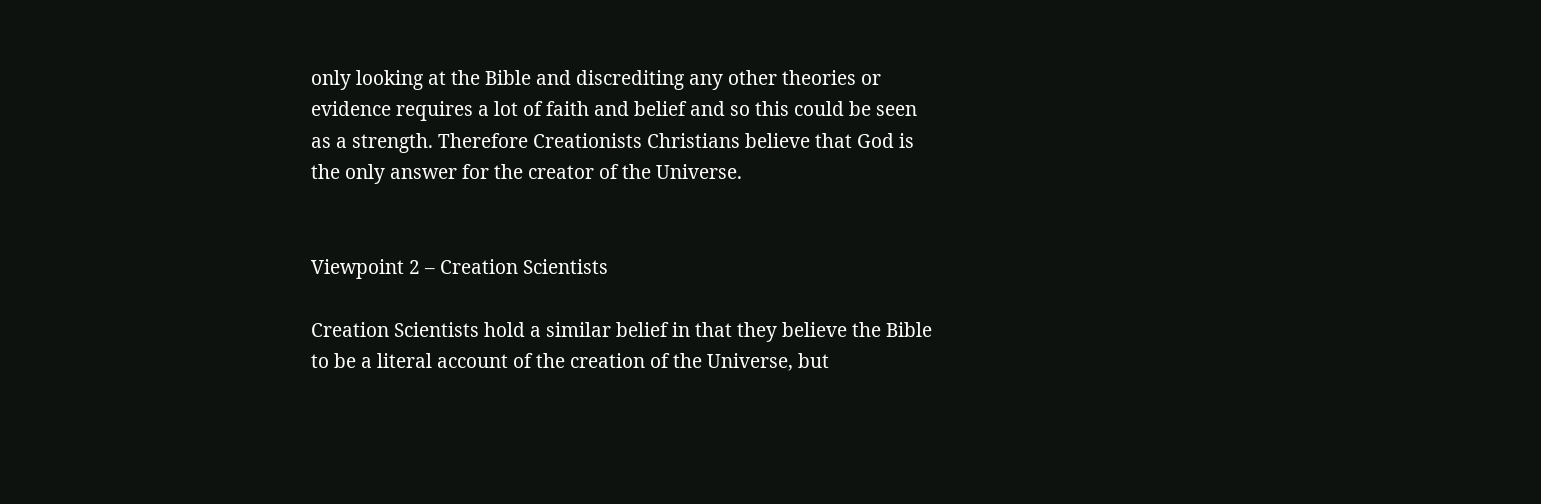only looking at the Bible and discrediting any other theories or evidence requires a lot of faith and belief and so this could be seen as a strength. Therefore Creationists Christians believe that God is the only answer for the creator of the Universe.


Viewpoint 2 – Creation Scientists

Creation Scientists hold a similar belief in that they believe the Bible to be a literal account of the creation of the Universe, but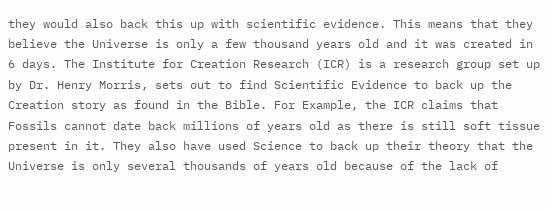they would also back this up with scientific evidence. This means that they believe the Universe is only a few thousand years old and it was created in 6 days. The Institute for Creation Research (ICR) is a research group set up by Dr. Henry Morris, sets out to find Scientific Evidence to back up the Creation story as found in the Bible. For Example, the ICR claims that Fossils cannot date back millions of years old as there is still soft tissue present in it. They also have used Science to back up their theory that the Universe is only several thousands of years old because of the lack of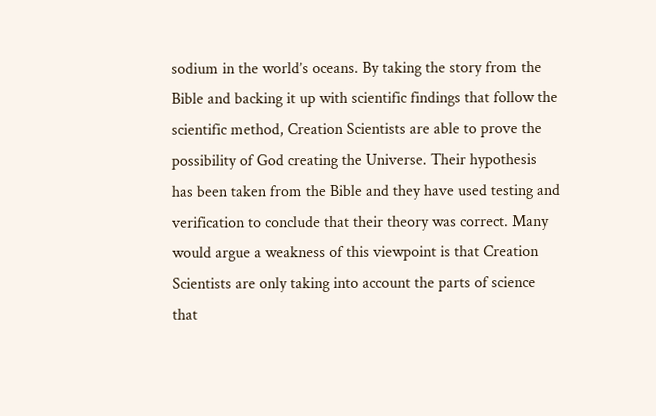sodium in the world’s oceans. By taking the story from the Bible and backing it up with scientific findings that follow the scientific method, Creation Scientists are able to prove the possibility of God creating the Universe. Their hypothesis has been taken from the Bible and they have used testing and verification to conclude that their theory was correct. Many would argue a weakness of this viewpoint is that Creation Scientists are only taking into account the parts of science that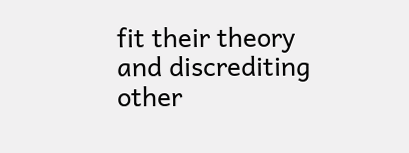fit their theory and discrediting other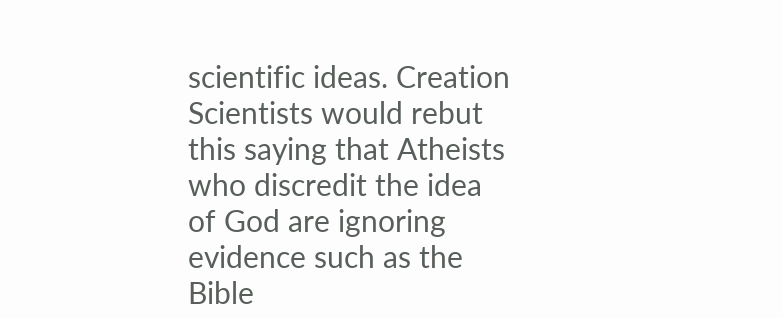scientific ideas. Creation Scientists would rebut this saying that Atheists who discredit the idea of God are ignoring evidence such as the Bible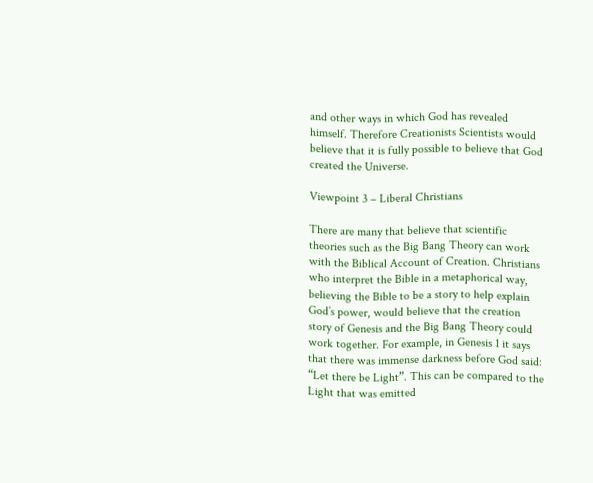and other ways in which God has revealed himself. Therefore Creationists Scientists would believe that it is fully possible to believe that God created the Universe.

Viewpoint 3 – Liberal Christians

There are many that believe that scientific theories such as the Big Bang Theory can work with the Biblical Account of Creation. Christians who interpret the Bible in a metaphorical way, believing the Bible to be a story to help explain God’s power, would believe that the creation story of Genesis and the Big Bang Theory could work together. For example, in Genesis 1 it says that there was immense darkness before God said: “Let there be Light”. This can be compared to the Light that was emitted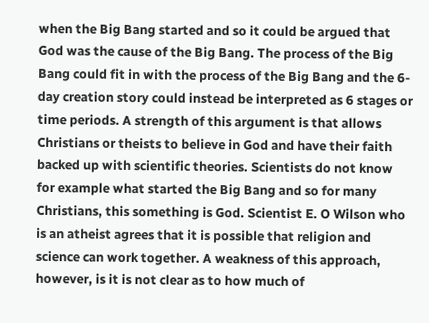when the Big Bang started and so it could be argued that God was the cause of the Big Bang. The process of the Big Bang could fit in with the process of the Big Bang and the 6-day creation story could instead be interpreted as 6 stages or time periods. A strength of this argument is that allows Christians or theists to believe in God and have their faith backed up with scientific theories. Scientists do not know for example what started the Big Bang and so for many Christians, this something is God. Scientist E. O Wilson who is an atheist agrees that it is possible that religion and science can work together. A weakness of this approach, however, is it is not clear as to how much of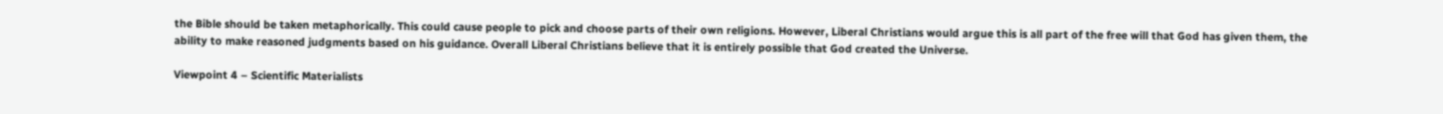the Bible should be taken metaphorically. This could cause people to pick and choose parts of their own religions. However, Liberal Christians would argue this is all part of the free will that God has given them, the ability to make reasoned judgments based on his guidance. Overall Liberal Christians believe that it is entirely possible that God created the Universe.

Viewpoint 4 – Scientific Materialists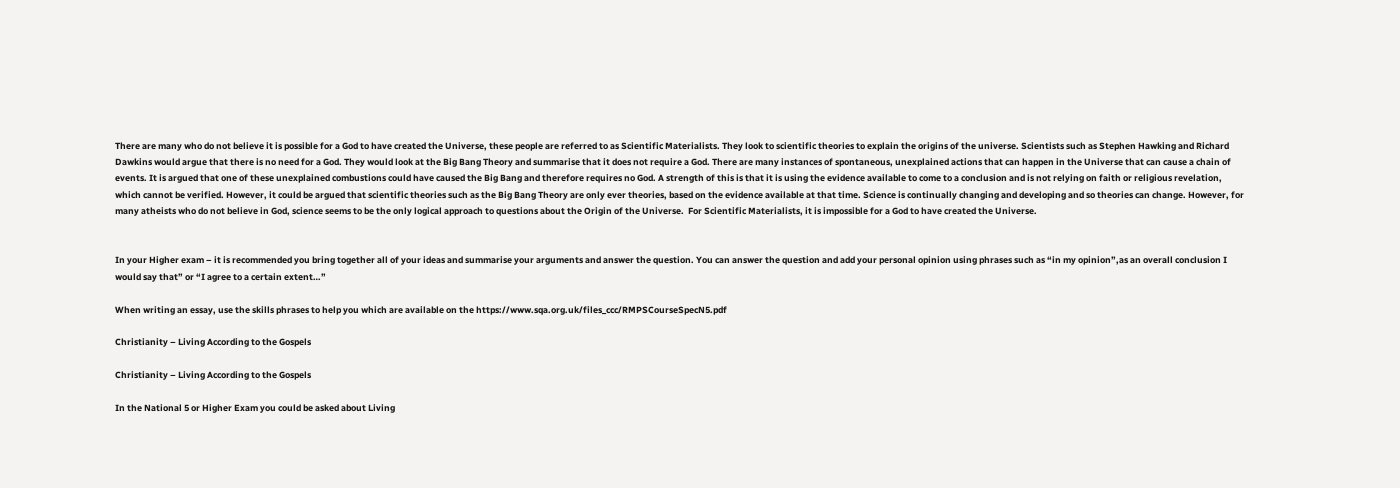There are many who do not believe it is possible for a God to have created the Universe, these people are referred to as Scientific Materialists. They look to scientific theories to explain the origins of the universe. Scientists such as Stephen Hawking and Richard Dawkins would argue that there is no need for a God. They would look at the Big Bang Theory and summarise that it does not require a God. There are many instances of spontaneous, unexplained actions that can happen in the Universe that can cause a chain of events. It is argued that one of these unexplained combustions could have caused the Big Bang and therefore requires no God. A strength of this is that it is using the evidence available to come to a conclusion and is not relying on faith or religious revelation, which cannot be verified. However, it could be argued that scientific theories such as the Big Bang Theory are only ever theories, based on the evidence available at that time. Science is continually changing and developing and so theories can change. However, for many atheists who do not believe in God, science seems to be the only logical approach to questions about the Origin of the Universe.  For Scientific Materialists, it is impossible for a God to have created the Universe.


In your Higher exam – it is recommended you bring together all of your ideas and summarise your arguments and answer the question. You can answer the question and add your personal opinion using phrases such as “in my opinion”,as an overall conclusion I would say that” or “I agree to a certain extent…”

When writing an essay, use the skills phrases to help you which are available on the https://www.sqa.org.uk/files_ccc/RMPSCourseSpecN5.pdf

Christianity – Living According to the Gospels

Christianity – Living According to the Gospels

In the National 5 or Higher Exam you could be asked about Living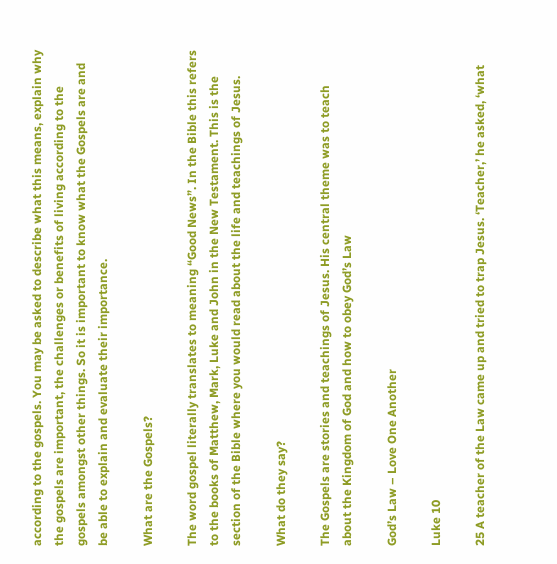according to the gospels. You may be asked to describe what this means, explain why the gospels are important, the challenges or benefits of living according to the gospels amongst other things. So it is important to know what the Gospels are and be able to explain and evaluate their importance.

What are the Gospels?

The word gospel literally translates to meaning “Good News”. In the Bible this refers to the books of Matthew, Mark, Luke and John in the New Testament. This is the section of the Bible where you would read about the life and teachings of Jesus.

What do they say?

The Gospels are stories and teachings of Jesus. His central theme was to teach about the Kingdom of God and how to obey God’s Law

God’s Law – Love One Another

Luke 10

25 A teacher of the Law came up and tried to trap Jesus. ‘Teacher,’ he asked, ‘what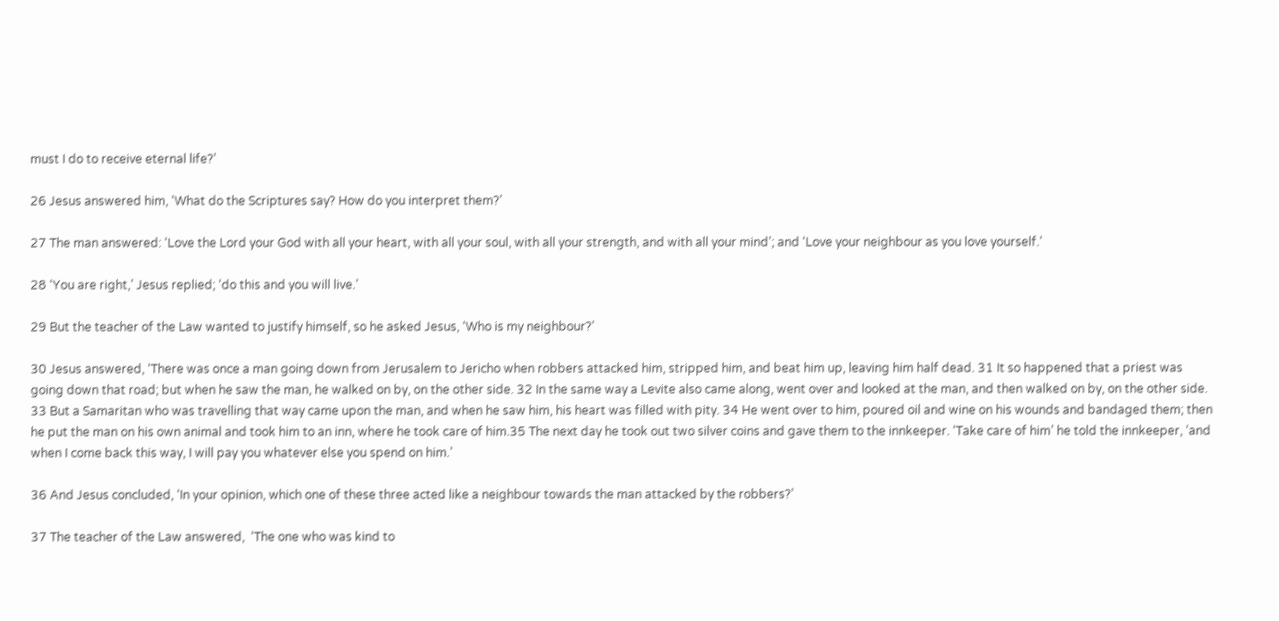must I do to receive eternal life?’

26 Jesus answered him, ‘What do the Scriptures say? How do you interpret them?’

27 The man answered: ‘Love the Lord your God with all your heart, with all your soul, with all your strength, and with all your mind’; and ‘Love your neighbour as you love yourself.’

28 ‘You are right,’ Jesus replied; ‘do this and you will live.’

29 But the teacher of the Law wanted to justify himself, so he asked Jesus, ‘Who is my neighbour?’

30 Jesus answered, ‘There was once a man going down from Jerusalem to Jericho when robbers attacked him, stripped him, and beat him up, leaving him half dead. 31 It so happened that a priest was going down that road; but when he saw the man, he walked on by, on the other side. 32 In the same way a Levite also came along, went over and looked at the man, and then walked on by, on the other side. 33 But a Samaritan who was travelling that way came upon the man, and when he saw him, his heart was filled with pity. 34 He went over to him, poured oil and wine on his wounds and bandaged them; then he put the man on his own animal and took him to an inn, where he took care of him.35 The next day he took out two silver coins and gave them to the innkeeper. ‘Take care of him’ he told the innkeeper, ‘and when I come back this way, I will pay you whatever else you spend on him.’

36 And Jesus concluded, ‘In your opinion, which one of these three acted like a neighbour towards the man attacked by the robbers?’

37 The teacher of the Law answered,  ‘The one who was kind to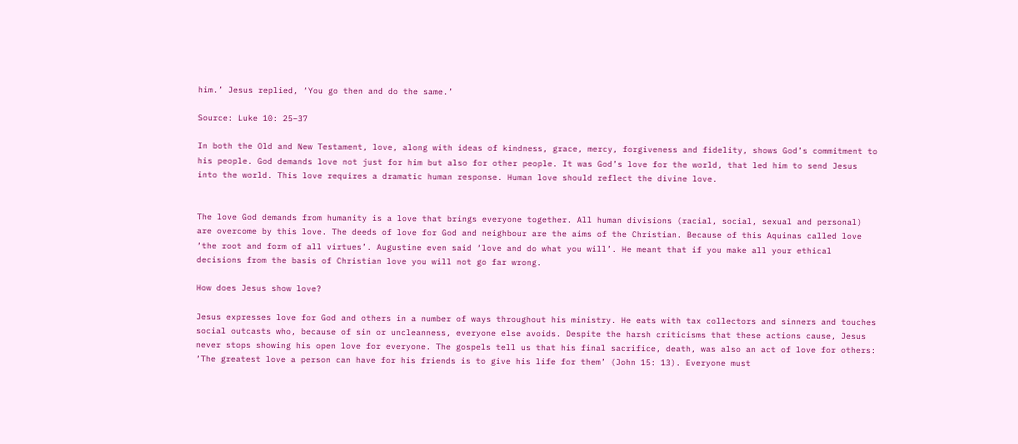him.’ Jesus replied, ‘You go then and do the same.’

Source: Luke 10: 25–37

In both the Old and New Testament, love, along with ideas of kindness, grace, mercy, forgiveness and fidelity, shows God’s commitment to his people. God demands love not just for him but also for other people. It was God’s love for the world, that led him to send Jesus into the world. This love requires a dramatic human response. Human love should reflect the divine love.


The love God demands from humanity is a love that brings everyone together. All human divisions (racial, social, sexual and personal) are overcome by this love. The deeds of love for God and neighbour are the aims of the Christian. Because of this Aquinas called love ‘the root and form of all virtues’. Augustine even said ‘love and do what you will’. He meant that if you make all your ethical decisions from the basis of Christian love you will not go far wrong.

How does Jesus show love?

Jesus expresses love for God and others in a number of ways throughout his ministry. He eats with tax collectors and sinners and touches social outcasts who, because of sin or uncleanness, everyone else avoids. Despite the harsh criticisms that these actions cause, Jesus never stops showing his open love for everyone. The gospels tell us that his final sacrifice, death, was also an act of love for others: ‘The greatest love a person can have for his friends is to give his life for them’ (John 15: 13). Everyone must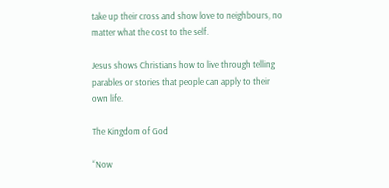take up their cross and show love to neighbours, no matter what the cost to the self.

Jesus shows Christians how to live through telling parables or stories that people can apply to their own life.

The Kingdom of God

“Now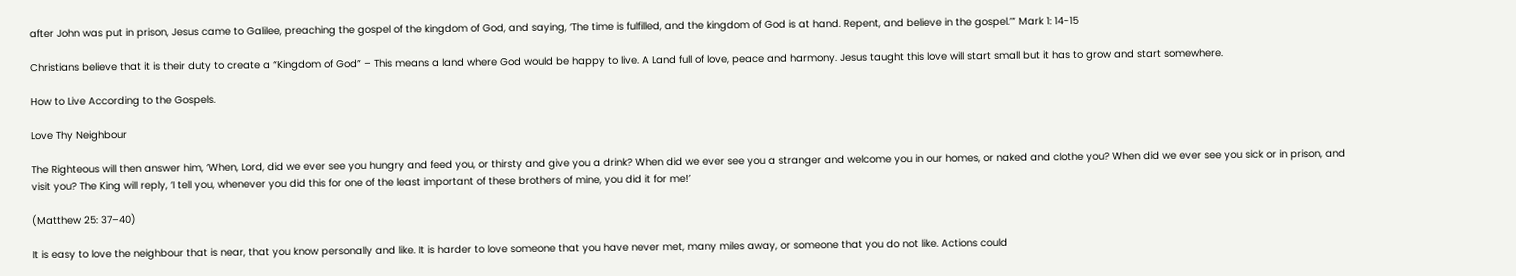after John was put in prison, Jesus came to Galilee, preaching the gospel of the kingdom of God, and saying, ‘The time is fulfilled, and the kingdom of God is at hand. Repent, and believe in the gospel.’” Mark 1: 14-15

Christians believe that it is their duty to create a “Kingdom of God” – This means a land where God would be happy to live. A Land full of love, peace and harmony. Jesus taught this love will start small but it has to grow and start somewhere.

How to Live According to the Gospels.

Love Thy Neighbour

The Righteous will then answer him, ‘When, Lord, did we ever see you hungry and feed you, or thirsty and give you a drink? When did we ever see you a stranger and welcome you in our homes, or naked and clothe you? When did we ever see you sick or in prison, and visit you? The King will reply, ‘I tell you, whenever you did this for one of the least important of these brothers of mine, you did it for me!’

(Matthew 25: 37–40)

It is easy to love the neighbour that is near, that you know personally and like. It is harder to love someone that you have never met, many miles away, or someone that you do not like. Actions could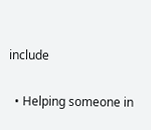include

  • Helping someone in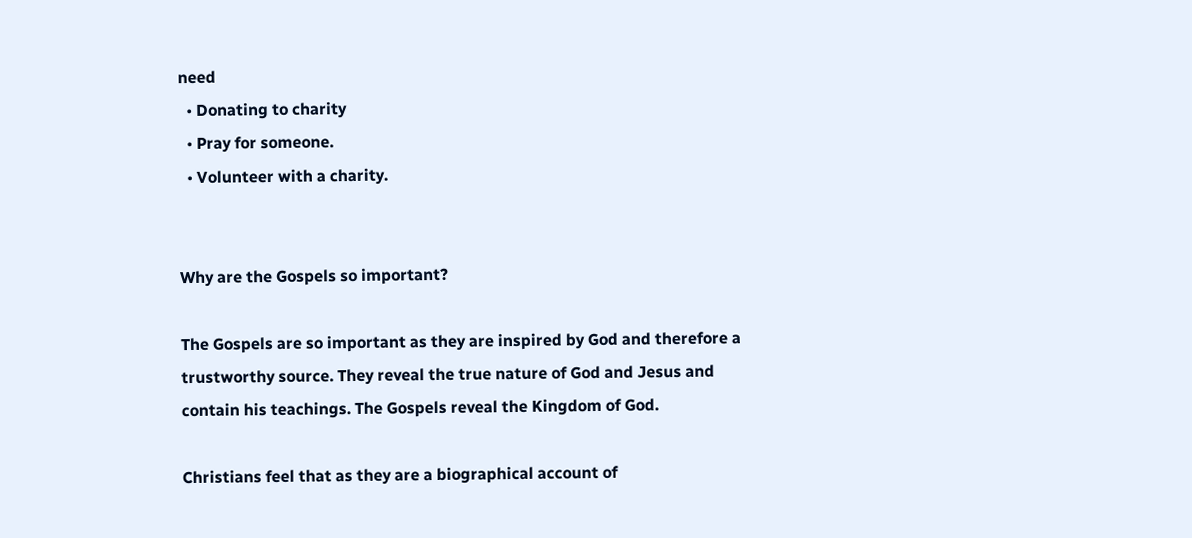need
  • Donating to charity
  • Pray for someone.
  • Volunteer with a charity.


Why are the Gospels so important?

The Gospels are so important as they are inspired by God and therefore a trustworthy source. They reveal the true nature of God and Jesus and contain his teachings. The Gospels reveal the Kingdom of God.

Christians feel that as they are a biographical account of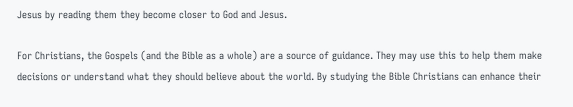Jesus by reading them they become closer to God and Jesus.

For Christians, the Gospels (and the Bible as a whole) are a source of guidance. They may use this to help them make decisions or understand what they should believe about the world. By studying the Bible Christians can enhance their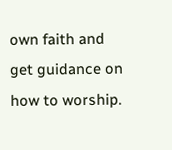own faith and get guidance on how to worship.